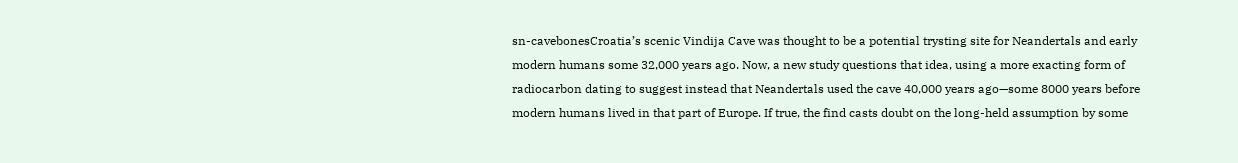sn-cavebonesCroatia’s scenic Vindija Cave was thought to be a potential trysting site for Neandertals and early modern humans some 32,000 years ago. Now, a new study questions that idea, using a more exacting form of radiocarbon dating to suggest instead that Neandertals used the cave 40,000 years ago—some 8000 years before modern humans lived in that part of Europe. If true, the find casts doubt on the long-held assumption by some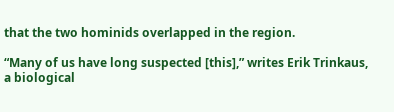that the two hominids overlapped in the region.

“Many of us have long suspected [this],” writes Erik Trinkaus, a biological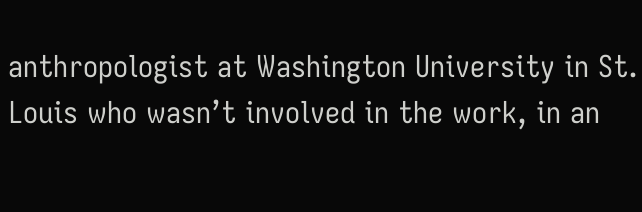anthropologist at Washington University in St. Louis who wasn’t involved in the work, in an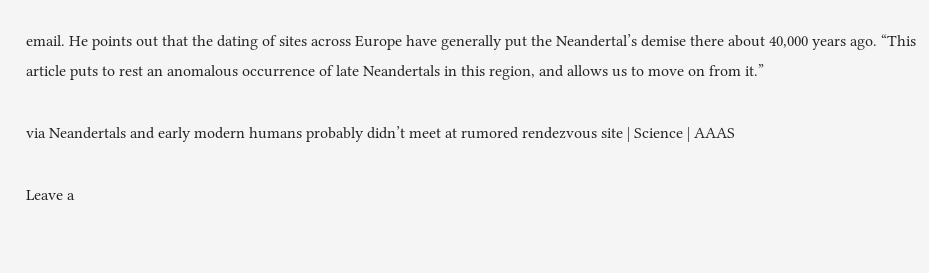email. He points out that the dating of sites across Europe have generally put the Neandertal’s demise there about 40,000 years ago. “This article puts to rest an anomalous occurrence of late Neandertals in this region, and allows us to move on from it.”

via Neandertals and early modern humans probably didn’t meet at rumored rendezvous site | Science | AAAS

Leave a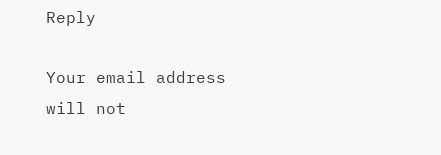Reply

Your email address will not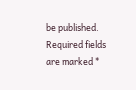be published. Required fields are marked *